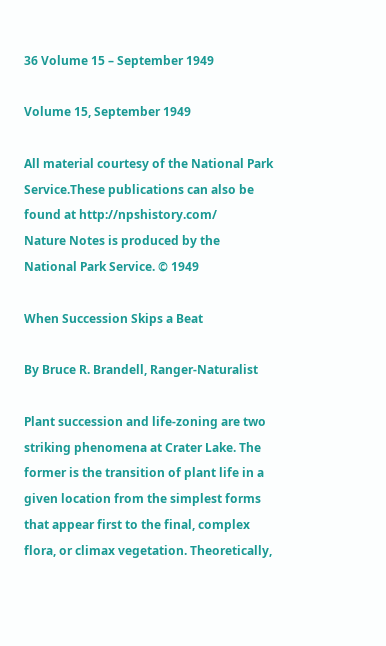36 Volume 15 – September 1949

Volume 15, September 1949

All material courtesy of the National Park Service.These publications can also be found at http://npshistory.com/
Nature Notes is produced by the National Park Service. © 1949

When Succession Skips a Beat

By Bruce R. Brandell, Ranger-Naturalist

Plant succession and life-zoning are two striking phenomena at Crater Lake. The former is the transition of plant life in a given location from the simplest forms that appear first to the final, complex flora, or climax vegetation. Theoretically,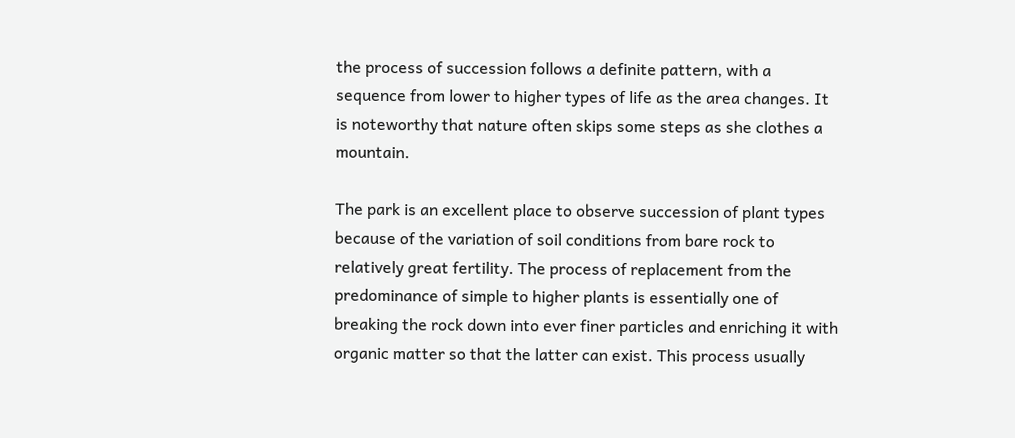the process of succession follows a definite pattern, with a sequence from lower to higher types of life as the area changes. It is noteworthy that nature often skips some steps as she clothes a mountain.

The park is an excellent place to observe succession of plant types because of the variation of soil conditions from bare rock to relatively great fertility. The process of replacement from the predominance of simple to higher plants is essentially one of breaking the rock down into ever finer particles and enriching it with organic matter so that the latter can exist. This process usually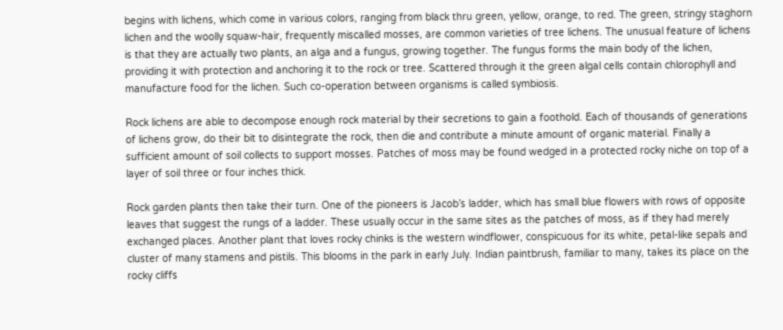begins with lichens, which come in various colors, ranging from black thru green, yellow, orange, to red. The green, stringy staghorn lichen and the woolly squaw-hair, frequently miscalled mosses, are common varieties of tree lichens. The unusual feature of lichens is that they are actually two plants, an alga and a fungus, growing together. The fungus forms the main body of the lichen, providing it with protection and anchoring it to the rock or tree. Scattered through it the green algal cells contain chlorophyll and manufacture food for the lichen. Such co-operation between organisms is called symbiosis.

Rock lichens are able to decompose enough rock material by their secretions to gain a foothold. Each of thousands of generations of lichens grow, do their bit to disintegrate the rock, then die and contribute a minute amount of organic material. Finally a sufficient amount of soil collects to support mosses. Patches of moss may be found wedged in a protected rocky niche on top of a layer of soil three or four inches thick.

Rock garden plants then take their turn. One of the pioneers is Jacob’s ladder, which has small blue flowers with rows of opposite leaves that suggest the rungs of a ladder. These usually occur in the same sites as the patches of moss, as if they had merely exchanged places. Another plant that loves rocky chinks is the western windflower, conspicuous for its white, petal-like sepals and cluster of many stamens and pistils. This blooms in the park in early July. Indian paintbrush, familiar to many, takes its place on the rocky cliffs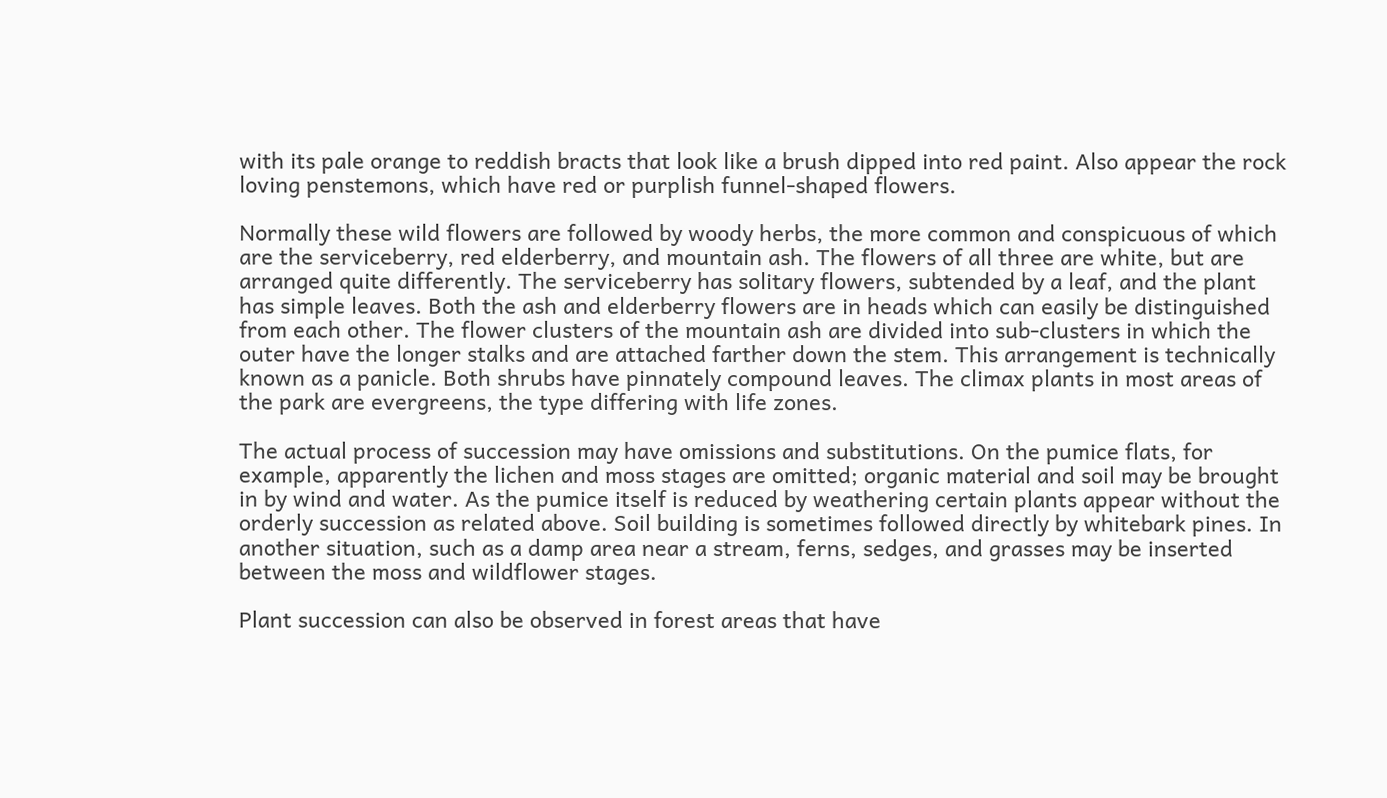with its pale orange to reddish bracts that look like a brush dipped into red paint. Also appear the rock loving penstemons, which have red or purplish funnel-shaped flowers.

Normally these wild flowers are followed by woody herbs, the more common and conspicuous of which are the serviceberry, red elderberry, and mountain ash. The flowers of all three are white, but are arranged quite differently. The serviceberry has solitary flowers, subtended by a leaf, and the plant has simple leaves. Both the ash and elderberry flowers are in heads which can easily be distinguished from each other. The flower clusters of the mountain ash are divided into sub-clusters in which the outer have the longer stalks and are attached farther down the stem. This arrangement is technically known as a panicle. Both shrubs have pinnately compound leaves. The climax plants in most areas of the park are evergreens, the type differing with life zones.

The actual process of succession may have omissions and substitutions. On the pumice flats, for example, apparently the lichen and moss stages are omitted; organic material and soil may be brought in by wind and water. As the pumice itself is reduced by weathering certain plants appear without the orderly succession as related above. Soil building is sometimes followed directly by whitebark pines. In another situation, such as a damp area near a stream, ferns, sedges, and grasses may be inserted between the moss and wildflower stages.

Plant succession can also be observed in forest areas that have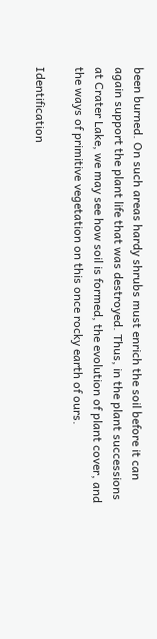been burned. On such areas hardy shrubs must enrich the soil before it can again support the plant life that was destroyed. Thus, in the plant successions at Crater Lake, we may see how soil is formed, the evolution of plant cover, and the ways of primitive vegetation on this once rocky earth of ours.

Identification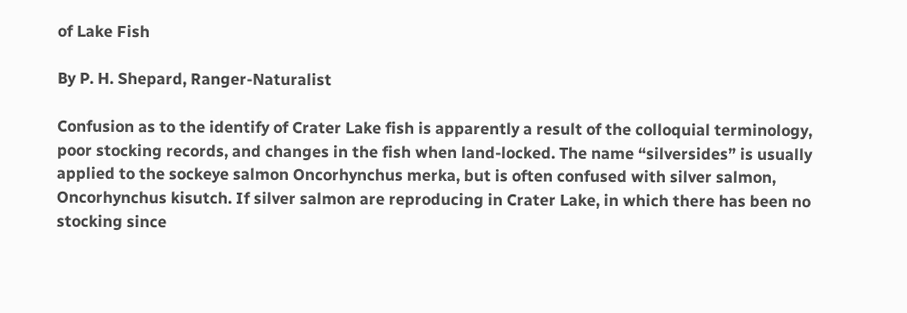of Lake Fish

By P. H. Shepard, Ranger-Naturalist

Confusion as to the identify of Crater Lake fish is apparently a result of the colloquial terminology, poor stocking records, and changes in the fish when land-locked. The name “silversides” is usually applied to the sockeye salmon Oncorhynchus merka, but is often confused with silver salmon, Oncorhynchus kisutch. If silver salmon are reproducing in Crater Lake, in which there has been no stocking since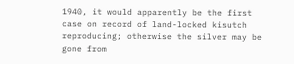1940, it would apparently be the first case on record of land-locked kisutch reproducing; otherwise the silver may be gone from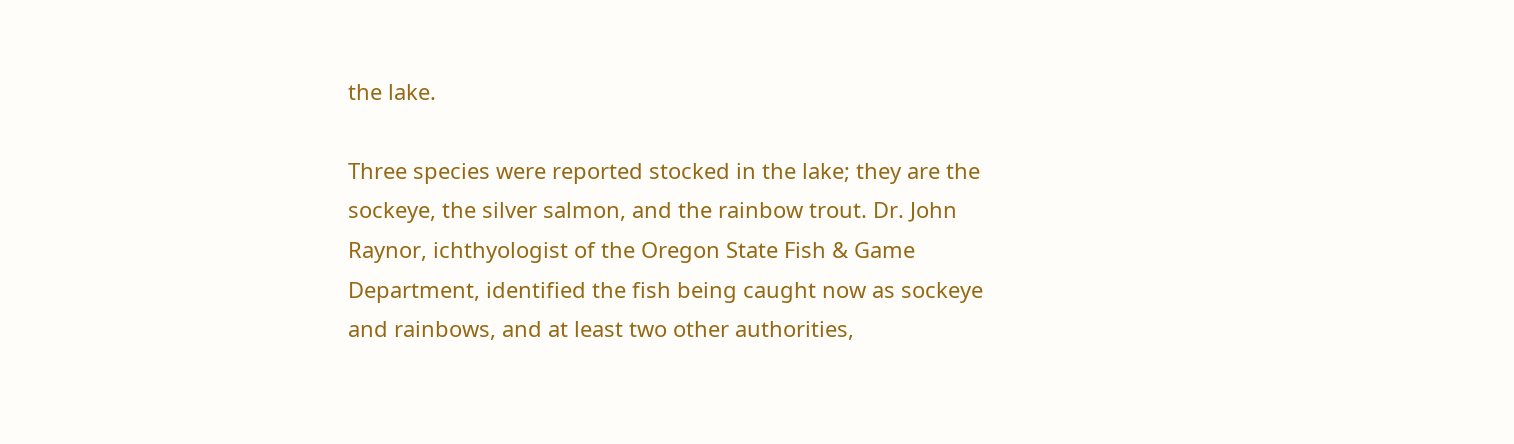the lake.

Three species were reported stocked in the lake; they are the sockeye, the silver salmon, and the rainbow trout. Dr. John Raynor, ichthyologist of the Oregon State Fish & Game Department, identified the fish being caught now as sockeye and rainbows, and at least two other authorities,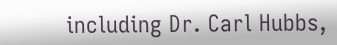including Dr. Carl Hubbs,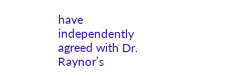have independently agreed with Dr. Raynor’s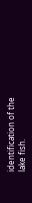identification of the lake fish.